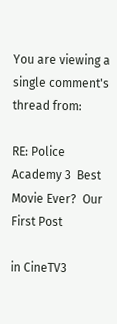You are viewing a single comment's thread from:

RE: Police Academy 3  Best Movie Ever?  Our First Post

in CineTV3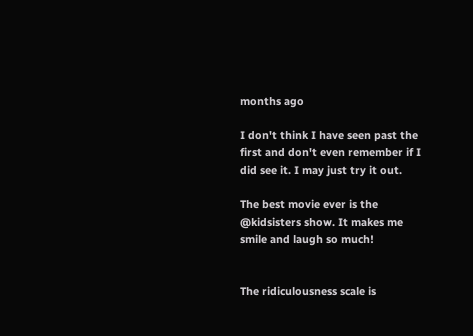months ago

I don't think I have seen past the first and don't even remember if I did see it. I may just try it out.

The best movie ever is the @kidsisters show. It makes me smile and laugh so much!


The ridiculousness scale is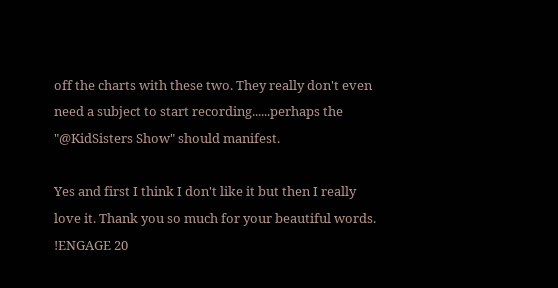off the charts with these two. They really don't even need a subject to start recording......perhaps the "@KidSisters Show" should manifest.

Yes and first I think I don't like it but then I really love it. Thank you so much for your beautiful words. !ENGAGE 20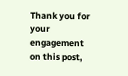Thank you for your engagement on this post,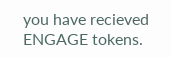you have recieved ENGAGE tokens.